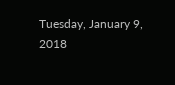Tuesday, January 9, 2018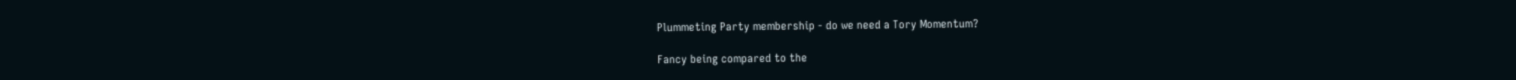Plummeting Party membership - do we need a Tory Momentum?

Fancy being compared to the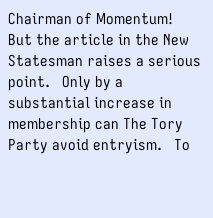Chairman of Momentum!   But the article in the New Statesman raises a serious point.   Only by a substantial increase in membership can The Tory Party avoid entryism.   To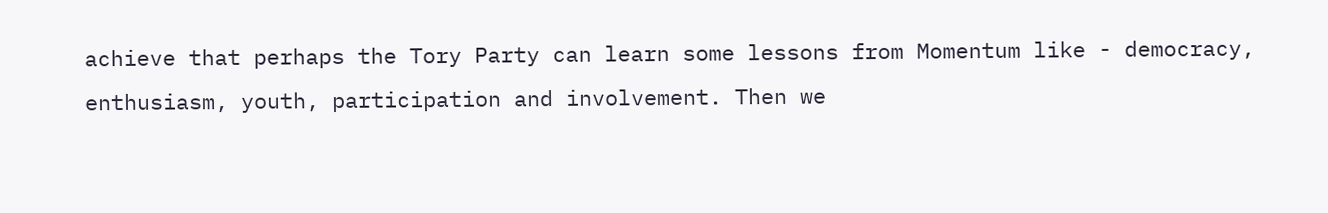achieve that perhaps the Tory Party can learn some lessons from Momentum like - democracy, enthusiasm, youth, participation and involvement. Then we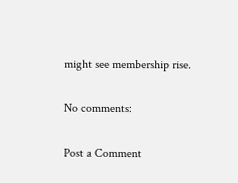might see membership rise.

No comments:

Post a Comment